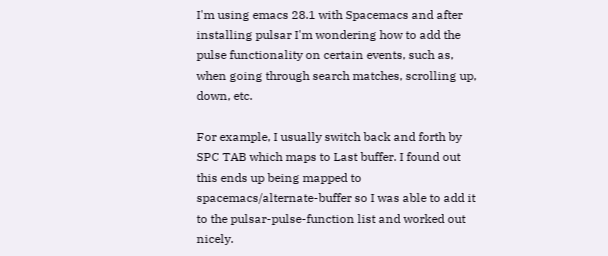I'm using emacs 28.1 with Spacemacs and after installing pulsar I'm wondering how to add the pulse functionality on certain events, such as, when going through search matches, scrolling up, down, etc.

For example, I usually switch back and forth by SPC TAB which maps to Last buffer. I found out this ends up being mapped to spacemacs/alternate-buffer so I was able to add it to the pulsar-pulse-function list and worked out nicely.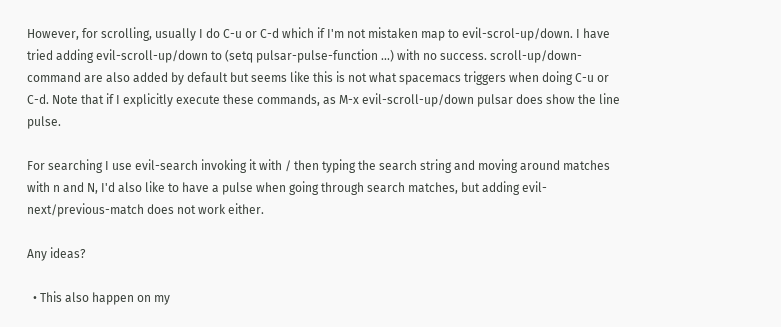However, for scrolling, usually I do C-u or C-d which if I'm not mistaken map to evil-scrol-up/down. I have tried adding evil-scroll-up/down to (setq pulsar-pulse-function ...) with no success. scroll-up/down-command are also added by default but seems like this is not what spacemacs triggers when doing C-u or C-d. Note that if I explicitly execute these commands, as M-x evil-scroll-up/down pulsar does show the line pulse.

For searching I use evil-search invoking it with / then typing the search string and moving around matches with n and N, I'd also like to have a pulse when going through search matches, but adding evil-next/previous-match does not work either.

Any ideas?

  • This also happen on my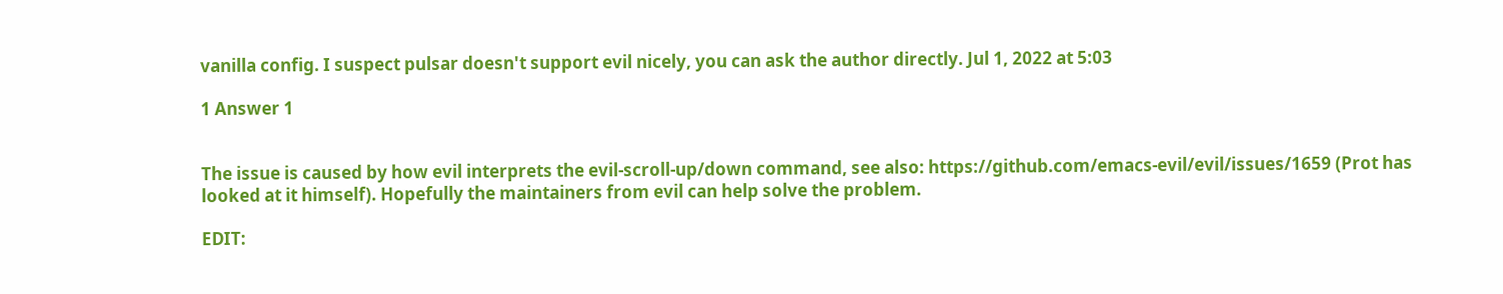vanilla config. I suspect pulsar doesn't support evil nicely, you can ask the author directly. Jul 1, 2022 at 5:03

1 Answer 1


The issue is caused by how evil interprets the evil-scroll-up/down command, see also: https://github.com/emacs-evil/evil/issues/1659 (Prot has looked at it himself). Hopefully the maintainers from evil can help solve the problem.

EDIT: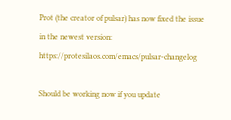Prot (the creator of pulsar) has now fixed the issue in the newest version: https://protesilaos.com/emacs/pulsar-changelog

Should be working now if you update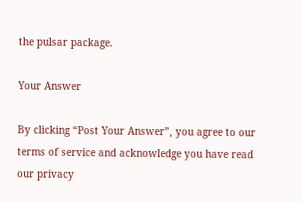the pulsar package.

Your Answer

By clicking “Post Your Answer”, you agree to our terms of service and acknowledge you have read our privacy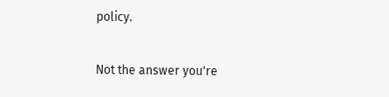policy.

Not the answer you're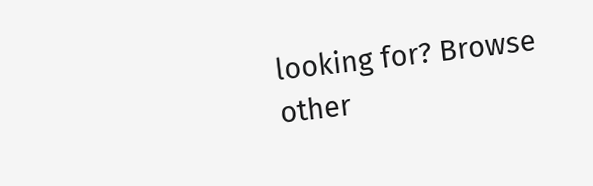looking for? Browse other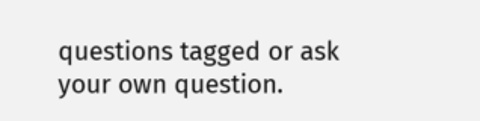questions tagged or ask your own question.